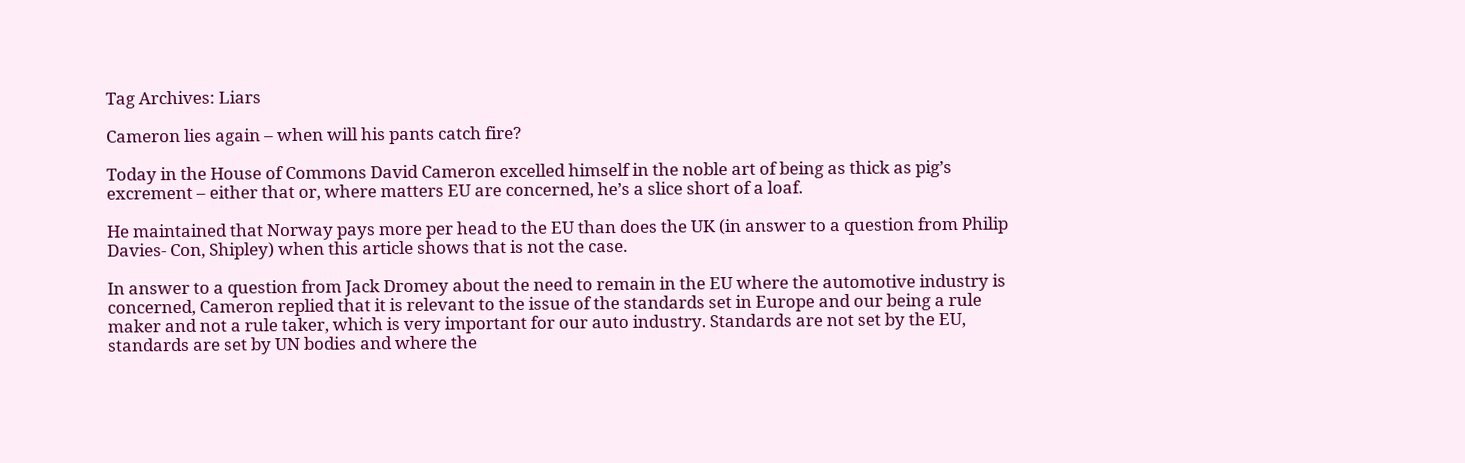Tag Archives: Liars

Cameron lies again – when will his pants catch fire?

Today in the House of Commons David Cameron excelled himself in the noble art of being as thick as pig’s excrement – either that or, where matters EU are concerned, he’s a slice short of a loaf.

He maintained that Norway pays more per head to the EU than does the UK (in answer to a question from Philip Davies- Con, Shipley) when this article shows that is not the case.

In answer to a question from Jack Dromey about the need to remain in the EU where the automotive industry is concerned, Cameron replied that it is relevant to the issue of the standards set in Europe and our being a rule maker and not a rule taker, which is very important for our auto industry. Standards are not set by the EU, standards are set by UN bodies and where the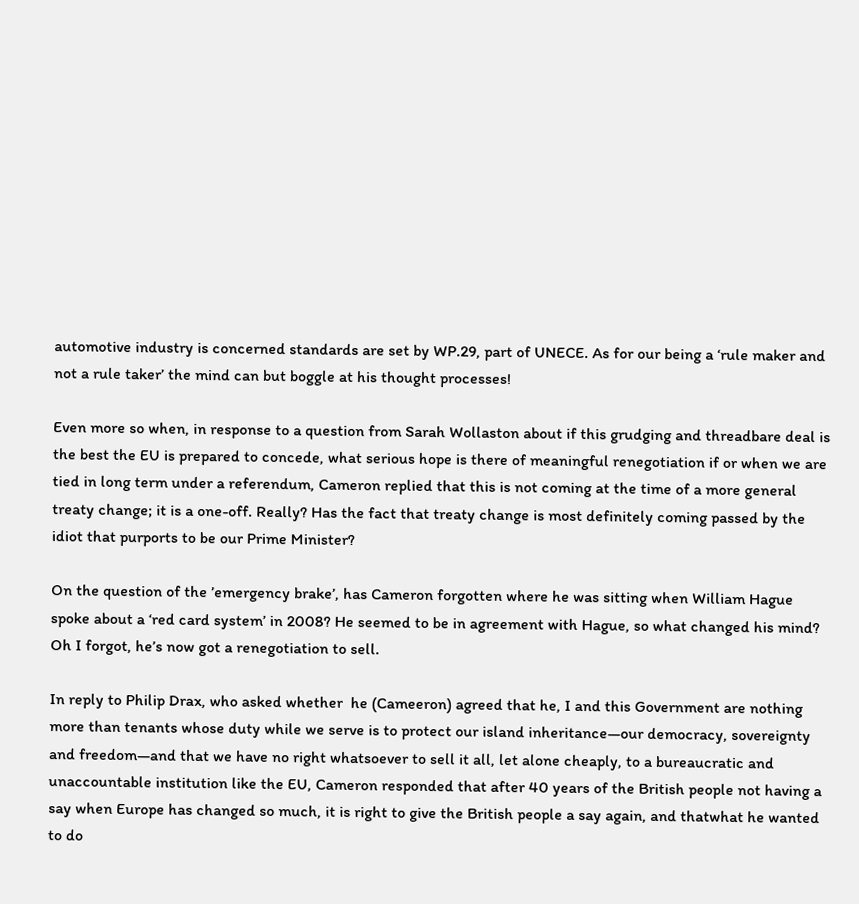automotive industry is concerned standards are set by WP.29, part of UNECE. As for our being a ‘rule maker and not a rule taker’ the mind can but boggle at his thought processes!

Even more so when, in response to a question from Sarah Wollaston about if this grudging and threadbare deal is the best the EU is prepared to concede, what serious hope is there of meaningful renegotiation if or when we are tied in long term under a referendum, Cameron replied that this is not coming at the time of a more general treaty change; it is a one-off. Really? Has the fact that treaty change is most definitely coming passed by the idiot that purports to be our Prime Minister?

On the question of the ’emergency brake’, has Cameron forgotten where he was sitting when William Hague spoke about a ‘red card system’ in 2008? He seemed to be in agreement with Hague, so what changed his mind? Oh I forgot, he’s now got a renegotiation to sell.

In reply to Philip Drax, who asked whether  he (Cameeron) agreed that he, I and this Government are nothing more than tenants whose duty while we serve is to protect our island inheritance—our democracy, sovereignty and freedom—and that we have no right whatsoever to sell it all, let alone cheaply, to a bureaucratic and unaccountable institution like the EU, Cameron responded that after 40 years of the British people not having a say when Europe has changed so much, it is right to give the British people a say again, and thatwhat he wanted to do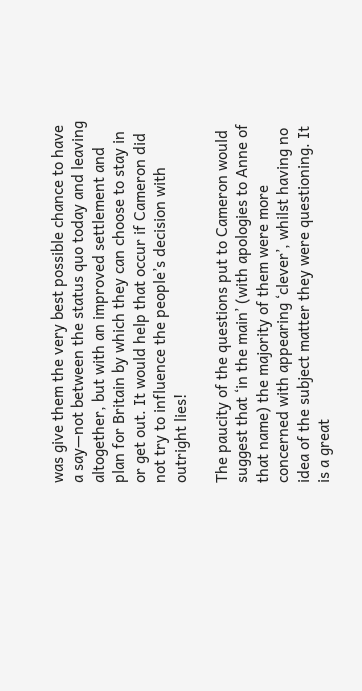was give them the very best possible chance to have a say—not between the status quo today and leaving altogether, but with an improved settlement and plan for Britain by which they can choose to stay in or get out. It would help that occur if Cameron did not try to influence the people’s decision with outright lies!

The paucity of the questions put to Cameron would suggest that ‘in the main’ (with apologies to Anne of that name) the majority of them were more concerned with appearing ‘clever’, whilst having no idea of the subject matter they were questioning. It is a great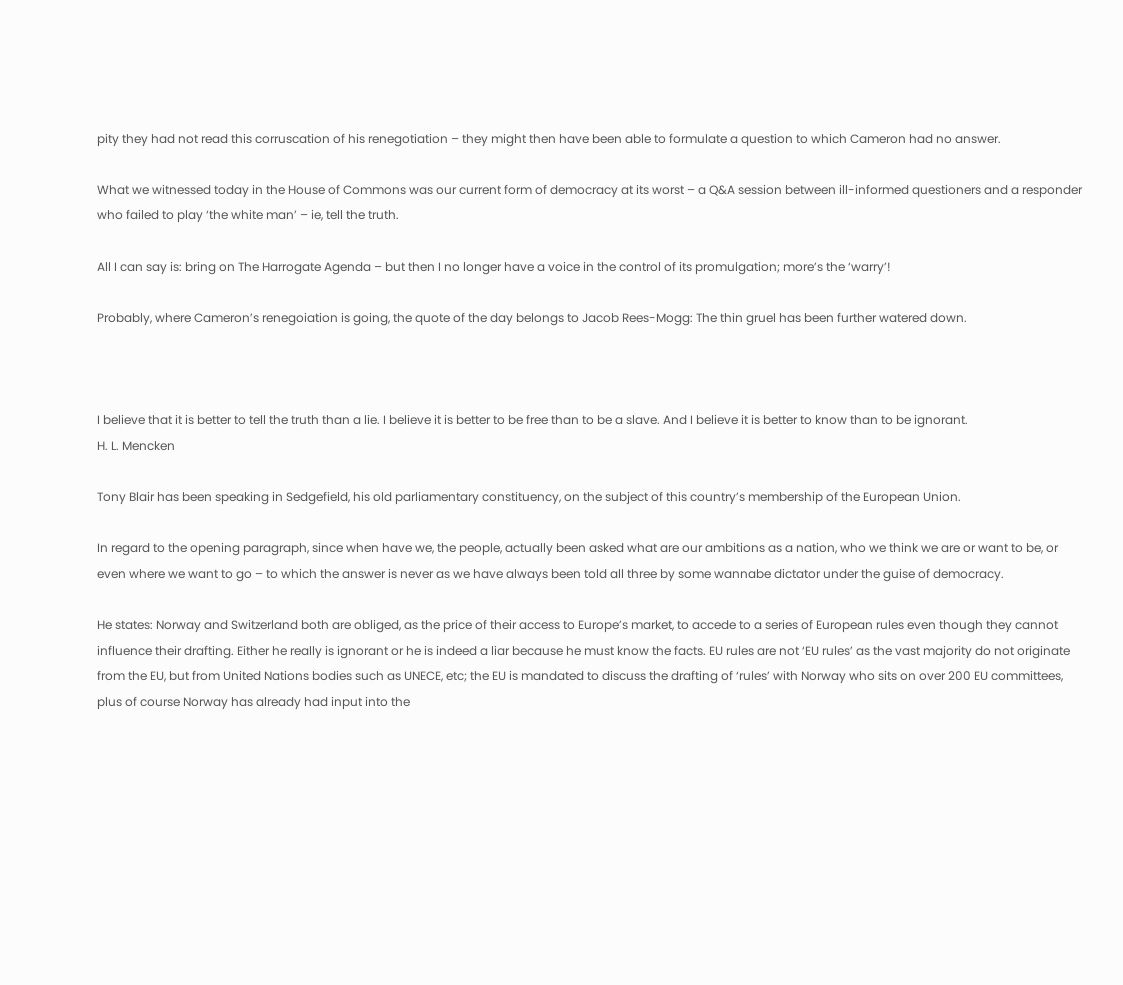pity they had not read this corruscation of his renegotiation – they might then have been able to formulate a question to which Cameron had no answer.

What we witnessed today in the House of Commons was our current form of democracy at its worst – a Q&A session between ill-informed questioners and a responder who failed to play ‘the white man’ – ie, tell the truth.

All I can say is: bring on The Harrogate Agenda – but then I no longer have a voice in the control of its promulgation; more’s the ‘warry’!

Probably, where Cameron’s renegoiation is going, the quote of the day belongs to Jacob Rees-Mogg: The thin gruel has been further watered down.



I believe that it is better to tell the truth than a lie. I believe it is better to be free than to be a slave. And I believe it is better to know than to be ignorant.
H. L. Mencken

Tony Blair has been speaking in Sedgefield, his old parliamentary constituency, on the subject of this country’s membership of the European Union.

In regard to the opening paragraph, since when have we, the people, actually been asked what are our ambitions as a nation, who we think we are or want to be, or even where we want to go – to which the answer is never as we have always been told all three by some wannabe dictator under the guise of democracy.

He states: Norway and Switzerland both are obliged, as the price of their access to Europe’s market, to accede to a series of European rules even though they cannot influence their drafting. Either he really is ignorant or he is indeed a liar because he must know the facts. EU rules are not ‘EU rules’ as the vast majority do not originate from the EU, but from United Nations bodies such as UNECE, etc; the EU is mandated to discuss the drafting of ‘rules’ with Norway who sits on over 200 EU committees, plus of course Norway has already had input into the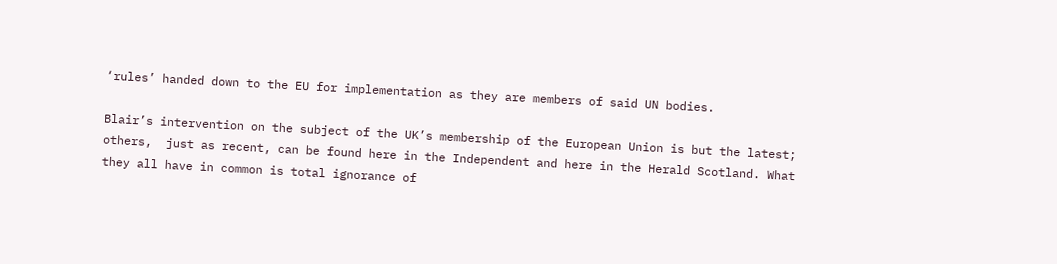‘rules’ handed down to the EU for implementation as they are members of said UN bodies.

Blair’s intervention on the subject of the UK’s membership of the European Union is but the latest; others,  just as recent, can be found here in the Independent and here in the Herald Scotland. What they all have in common is total ignorance of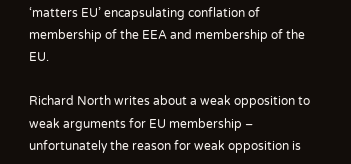‘matters EU’ encapsulating conflation of membership of the EEA and membership of the EU.

Richard North writes about a weak opposition to weak arguments for EU membership – unfortunately the reason for weak opposition is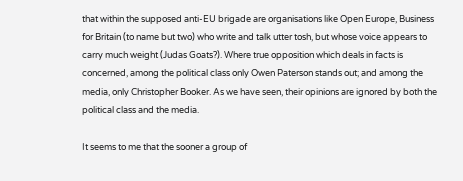that within the supposed anti-EU brigade are organisations like Open Europe, Business for Britain (to name but two) who write and talk utter tosh, but whose voice appears to carry much weight (Judas Goats?). Where true opposition which deals in facts is concerned, among the political class only Owen Paterson stands out; and among the media, only Christopher Booker. As we have seen, their opinions are ignored by both the political class and the media.

It seems to me that the sooner a group of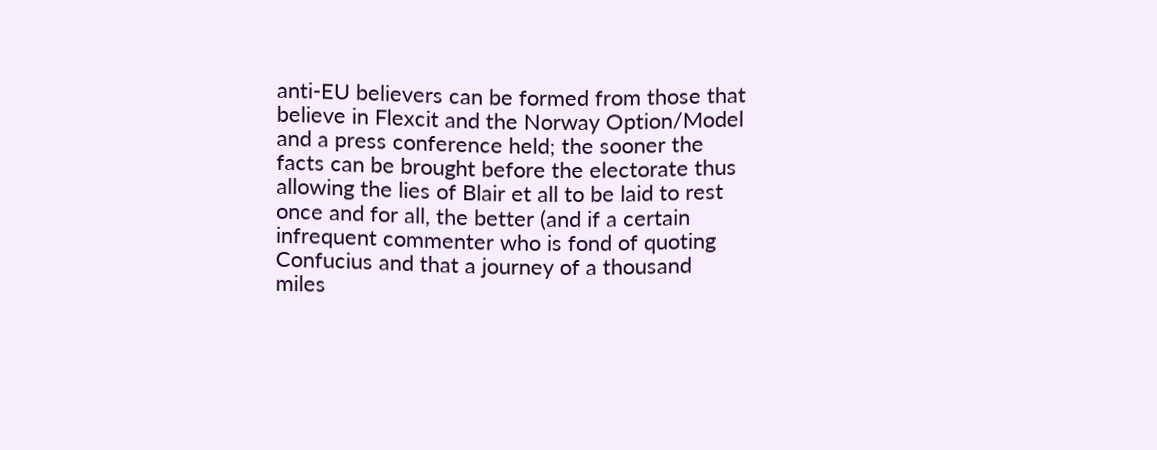anti-EU believers can be formed from those that believe in Flexcit and the Norway Option/Model and a press conference held; the sooner the facts can be brought before the electorate thus allowing the lies of Blair et all to be laid to rest once and for all, the better (and if a certain infrequent commenter who is fond of quoting Confucius and that a journey of a thousand miles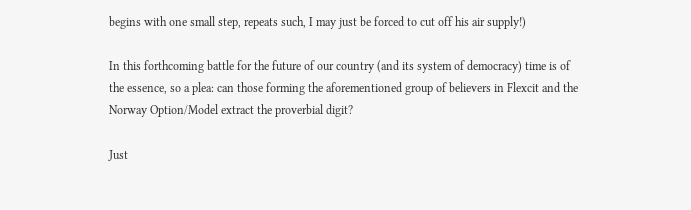begins with one small step, repeats such, I may just be forced to cut off his air supply!)

In this forthcoming battle for the future of our country (and its system of democracy) time is of the essence, so a plea: can those forming the aforementioned group of believers in Flexcit and the Norway Option/Model extract the proverbial digit?

Just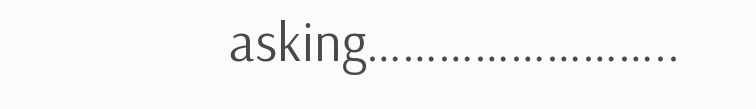asking……………………..